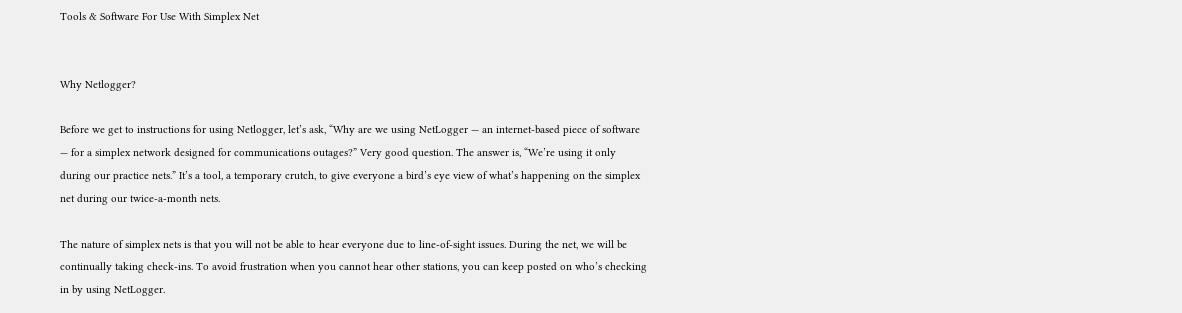Tools & Software For Use With Simplex Net


Why Netlogger?

Before we get to instructions for using Netlogger, let’s ask, “Why are we using NetLogger — an internet-based piece of software — for a simplex network designed for communications outages?” Very good question. The answer is, “We’re using it only during our practice nets.” It’s a tool, a temporary crutch, to give everyone a bird’s eye view of what’s happening on the simplex net during our twice-a-month nets.

The nature of simplex nets is that you will not be able to hear everyone due to line-of-sight issues. During the net, we will be continually taking check-ins. To avoid frustration when you cannot hear other stations, you can keep posted on who’s checking in by using NetLogger.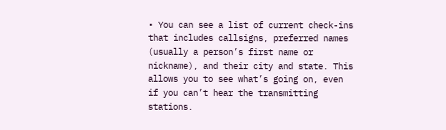• You can see a list of current check-ins that includes callsigns, preferred names (usually a person’s first name or nickname), and their city and state. This allows you to see what’s going on, even if you can’t hear the transmitting stations.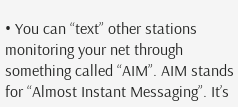• You can “text” other stations monitoring your net through something called “AIM”. AIM stands for “Almost Instant Messaging”. It’s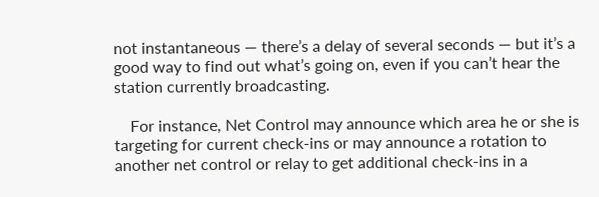not instantaneous — there’s a delay of several seconds — but it’s a good way to find out what’s going on, even if you can’t hear the station currently broadcasting.

    For instance, Net Control may announce which area he or she is targeting for current check-ins or may announce a rotation to another net control or relay to get additional check-ins in a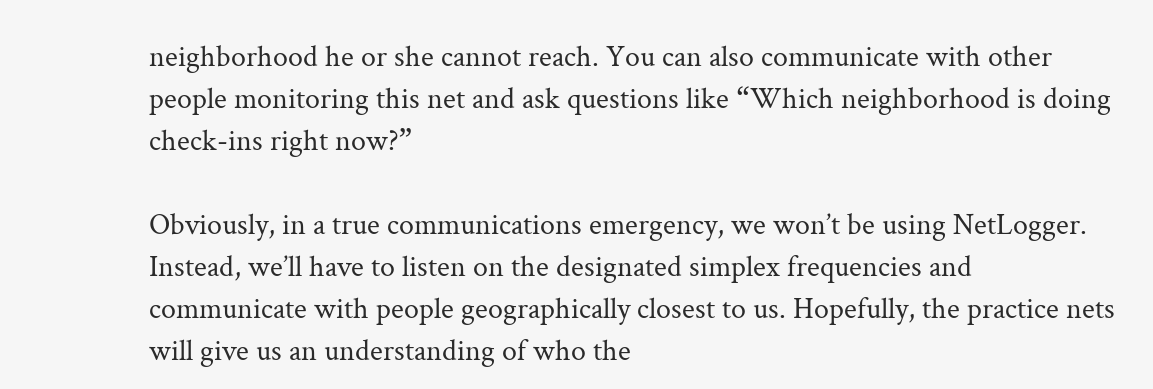neighborhood he or she cannot reach. You can also communicate with other people monitoring this net and ask questions like “Which neighborhood is doing check-ins right now?”

Obviously, in a true communications emergency, we won’t be using NetLogger. Instead, we’ll have to listen on the designated simplex frequencies and communicate with people geographically closest to us. Hopefully, the practice nets will give us an understanding of who the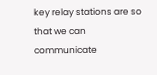key relay stations are so that we can communicate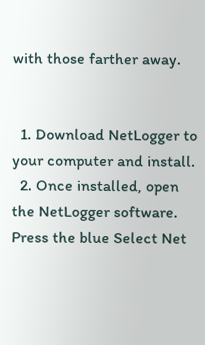with those farther away.


  1. Download NetLogger to your computer and install.
  2. Once installed, open the NetLogger software. Press the blue Select Net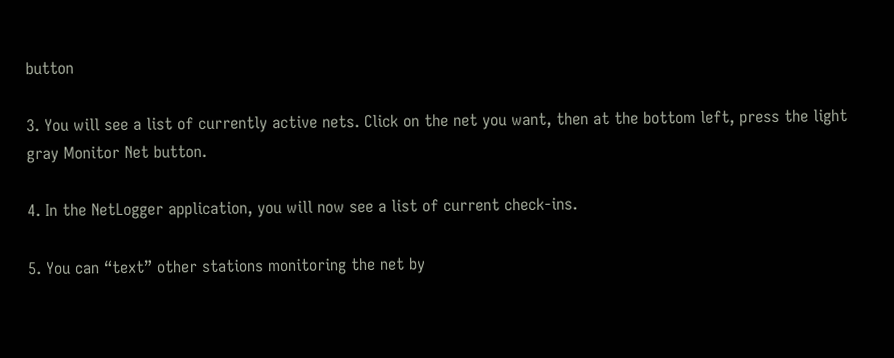button

3. You will see a list of currently active nets. Click on the net you want, then at the bottom left, press the light gray Monitor Net button.

4. In the NetLogger application, you will now see a list of current check-ins.

5. You can “text” other stations monitoring the net by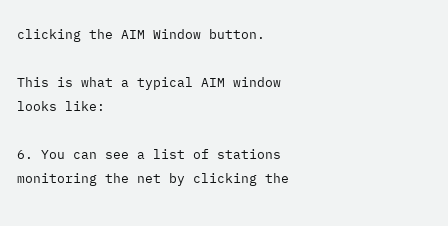clicking the AIM Window button.

This is what a typical AIM window looks like:

6. You can see a list of stations monitoring the net by clicking the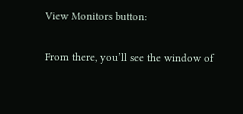View Monitors button:

From there, you’ll see the window of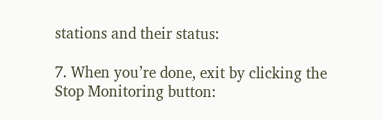stations and their status:

7. When you’re done, exit by clicking the Stop Monitoring button: